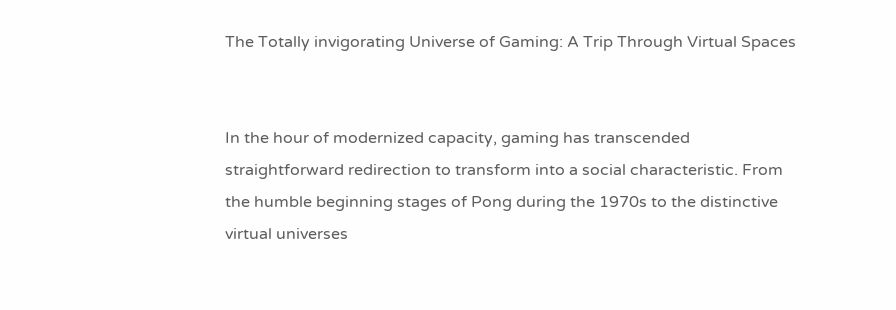The Totally invigorating Universe of Gaming: A Trip Through Virtual Spaces


In the hour of modernized capacity, gaming has transcended straightforward redirection to transform into a social characteristic. From the humble beginning stages of Pong during the 1970s to the distinctive virtual universes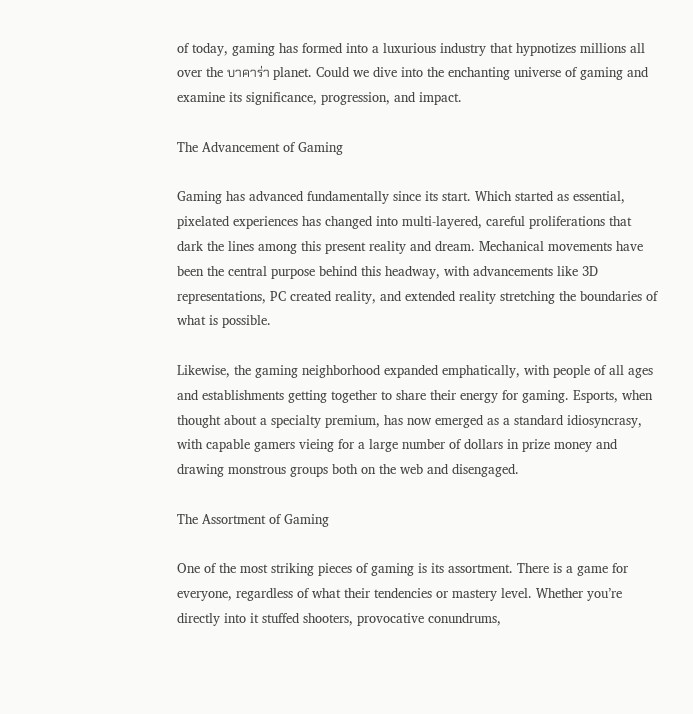of today, gaming has formed into a luxurious industry that hypnotizes millions all over the บาคาร่า planet. Could we dive into the enchanting universe of gaming and examine its significance, progression, and impact.

The Advancement of Gaming

Gaming has advanced fundamentally since its start. Which started as essential, pixelated experiences has changed into multi-layered, careful proliferations that dark the lines among this present reality and dream. Mechanical movements have been the central purpose behind this headway, with advancements like 3D representations, PC created reality, and extended reality stretching the boundaries of what is possible.

Likewise, the gaming neighborhood expanded emphatically, with people of all ages and establishments getting together to share their energy for gaming. Esports, when thought about a specialty premium, has now emerged as a standard idiosyncrasy, with capable gamers vieing for a large number of dollars in prize money and drawing monstrous groups both on the web and disengaged.

The Assortment of Gaming

One of the most striking pieces of gaming is its assortment. There is a game for everyone, regardless of what their tendencies or mastery level. Whether you’re directly into it stuffed shooters, provocative conundrums,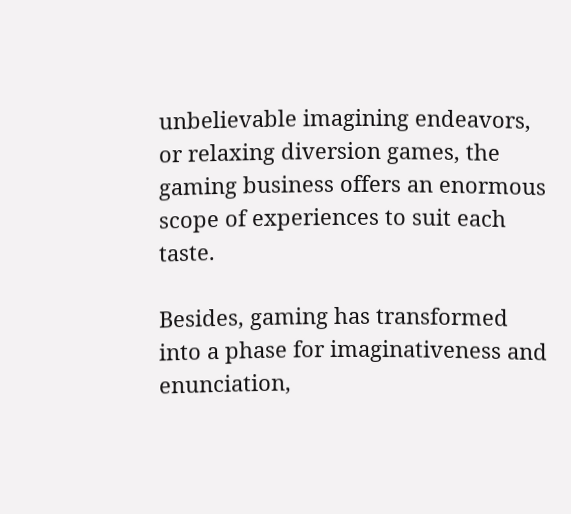unbelievable imagining endeavors, or relaxing diversion games, the gaming business offers an enormous scope of experiences to suit each taste.

Besides, gaming has transformed into a phase for imaginativeness and enunciation,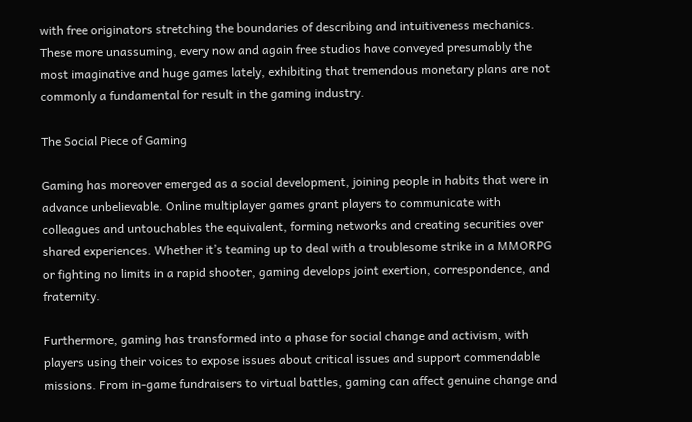with free originators stretching the boundaries of describing and intuitiveness mechanics. These more unassuming, every now and again free studios have conveyed presumably the most imaginative and huge games lately, exhibiting that tremendous monetary plans are not commonly a fundamental for result in the gaming industry.

The Social Piece of Gaming

Gaming has moreover emerged as a social development, joining people in habits that were in advance unbelievable. Online multiplayer games grant players to communicate with colleagues and untouchables the equivalent, forming networks and creating securities over shared experiences. Whether it’s teaming up to deal with a troublesome strike in a MMORPG or fighting no limits in a rapid shooter, gaming develops joint exertion, correspondence, and fraternity.

Furthermore, gaming has transformed into a phase for social change and activism, with players using their voices to expose issues about critical issues and support commendable missions. From in-game fundraisers to virtual battles, gaming can affect genuine change and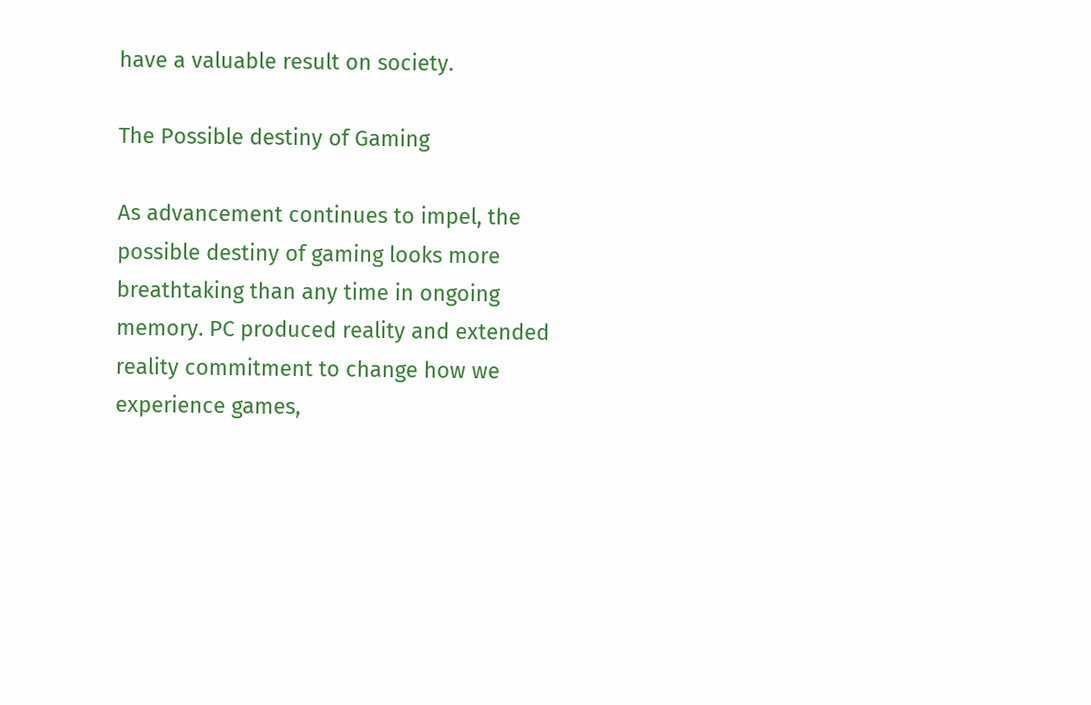have a valuable result on society.

The Possible destiny of Gaming

As advancement continues to impel, the possible destiny of gaming looks more breathtaking than any time in ongoing memory. PC produced reality and extended reality commitment to change how we experience games,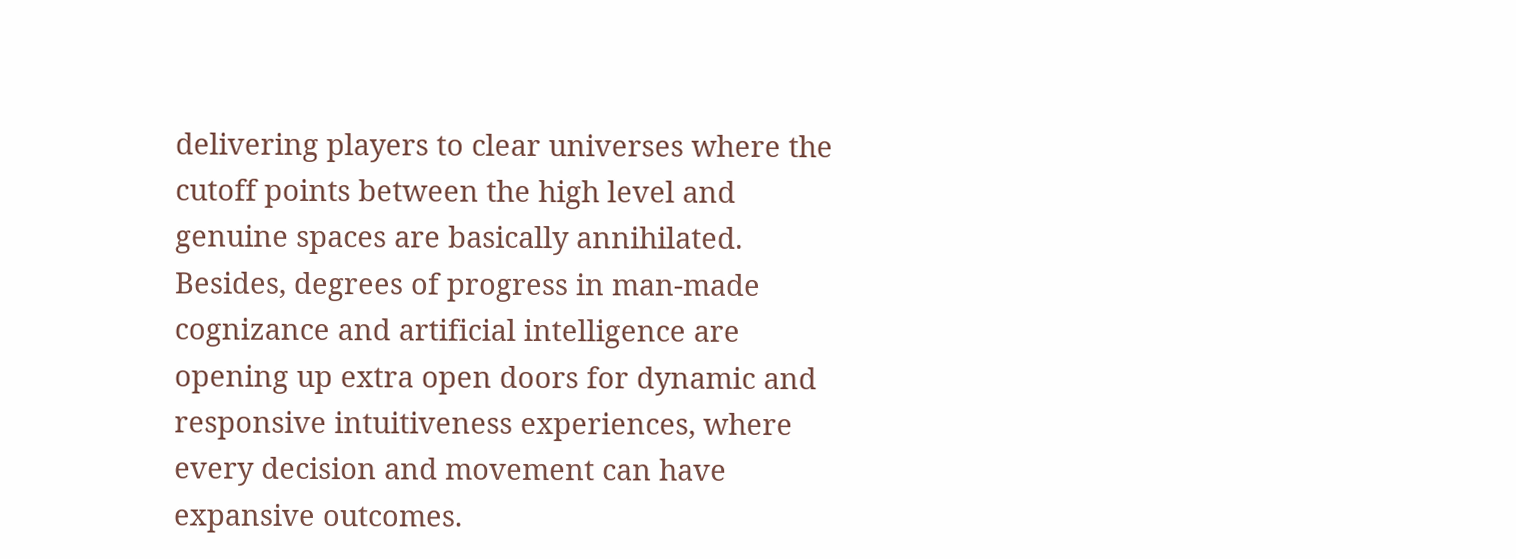delivering players to clear universes where the cutoff points between the high level and genuine spaces are basically annihilated. Besides, degrees of progress in man-made cognizance and artificial intelligence are opening up extra open doors for dynamic and responsive intuitiveness experiences, where every decision and movement can have expansive outcomes.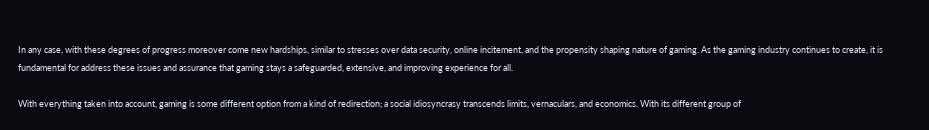In any case, with these degrees of progress moreover come new hardships, similar to stresses over data security, online incitement, and the propensity shaping nature of gaming. As the gaming industry continues to create, it is fundamental for address these issues and assurance that gaming stays a safeguarded, extensive, and improving experience for all.

With everything taken into account, gaming is some different option from a kind of redirection; a social idiosyncrasy transcends limits, vernaculars, and economics. With its different group of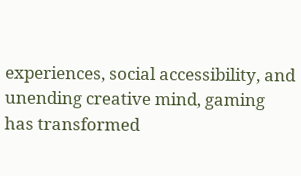experiences, social accessibility, and unending creative mind, gaming has transformed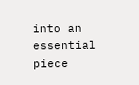into an essential piece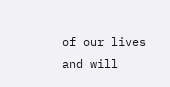of our lives and will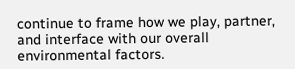continue to frame how we play, partner, and interface with our overall environmental factors.